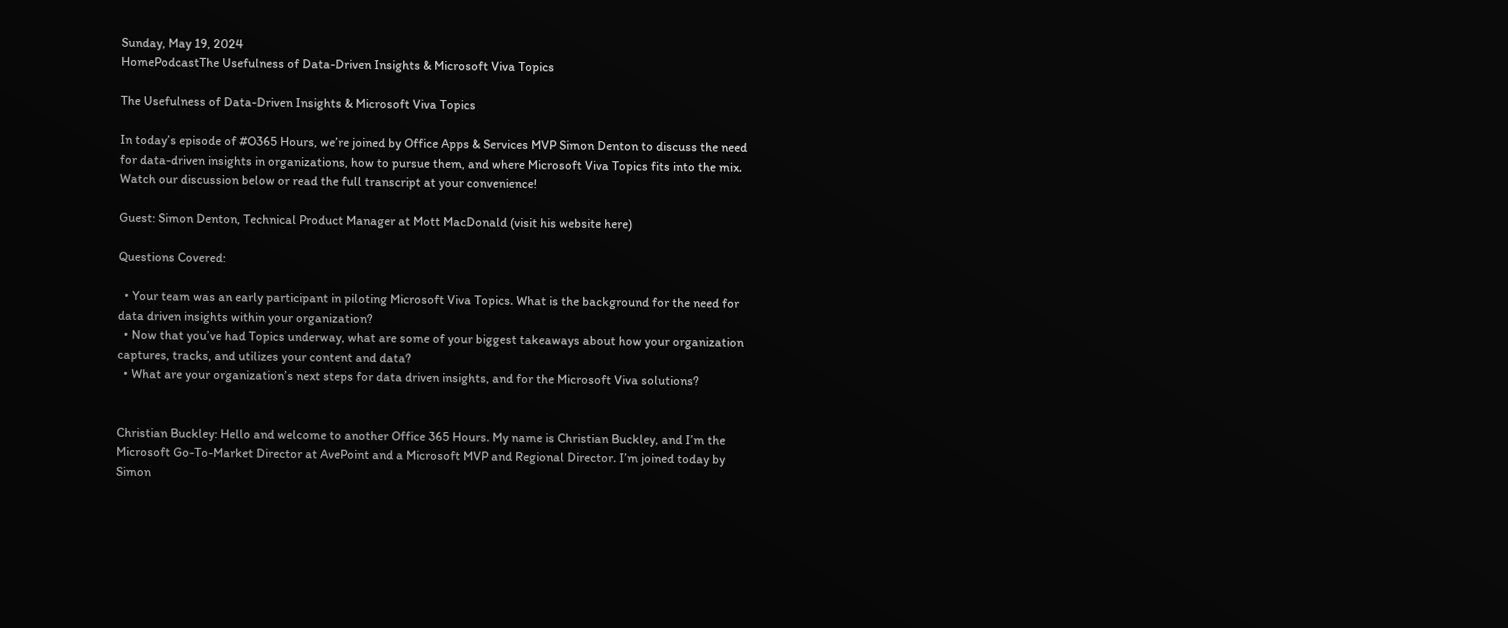Sunday, May 19, 2024
HomePodcastThe Usefulness of Data-Driven Insights & Microsoft Viva Topics

The Usefulness of Data-Driven Insights & Microsoft Viva Topics

In today’s episode of #O365 Hours, we’re joined by Office Apps & Services MVP Simon Denton to discuss the need for data-driven insights in organizations, how to pursue them, and where Microsoft Viva Topics fits into the mix. Watch our discussion below or read the full transcript at your convenience!

Guest: Simon Denton, Technical Product Manager at Mott MacDonald (visit his website here)

Questions Covered:

  • Your team was an early participant in piloting Microsoft Viva Topics. What is the background for the need for data driven insights within your organization?
  • Now that you’ve had Topics underway, what are some of your biggest takeaways about how your organization captures, tracks, and utilizes your content and data?
  • What are your organization’s next steps for data driven insights, and for the Microsoft Viva solutions?


Christian Buckley: Hello and welcome to another Office 365 Hours. My name is Christian Buckley, and I’m the Microsoft Go-To-Market Director at AvePoint and a Microsoft MVP and Regional Director. I’m joined today by Simon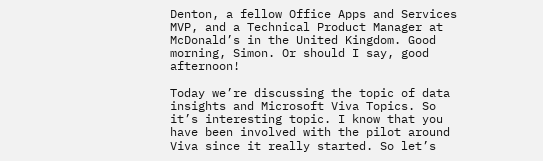Denton, a fellow Office Apps and Services MVP, and a Technical Product Manager at McDonald’s in the United Kingdom. Good morning, Simon. Or should I say, good afternoon!

Today we’re discussing the topic of data insights and Microsoft Viva Topics. So it’s interesting topic. I know that you have been involved with the pilot around Viva since it really started. So let’s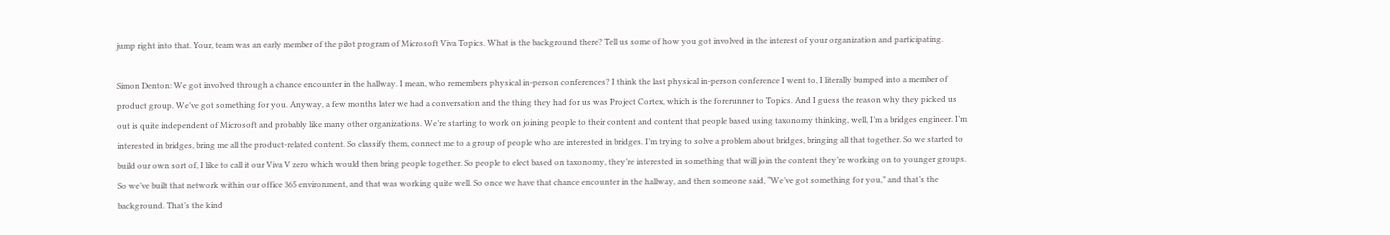jump right into that. Your, team was an early member of the pilot program of Microsoft Viva Topics. What is the background there? Tell us some of how you got involved in the interest of your organization and participating.

Simon Denton: We got involved through a chance encounter in the hallway. I mean, who remembers physical in-person conferences? I think the last physical in-person conference I went to, I literally bumped into a member of product group. We’ve got something for you. Anyway, a few months later we had a conversation and the thing they had for us was Project Cortex, which is the forerunner to Topics. And I guess the reason why they picked us out is quite independent of Microsoft and probably like many other organizations. We’re starting to work on joining people to their content and content that people based using taxonomy thinking, well, I’m a bridges engineer. I’m interested in bridges, bring me all the product-related content. So classify them, connect me to a group of people who are interested in bridges. I’m trying to solve a problem about bridges, bringing all that together. So we started to build our own sort of, I like to call it our Viva V zero which would then bring people together. So people to elect based on taxonomy, they’re interested in something that will join the content they’re working on to younger groups. So we’ve built that network within our office 365 environment, and that was working quite well. So once we have that chance encounter in the hallway, and then someone said, “We’ve got something for you,” and that’s the background. That’s the kind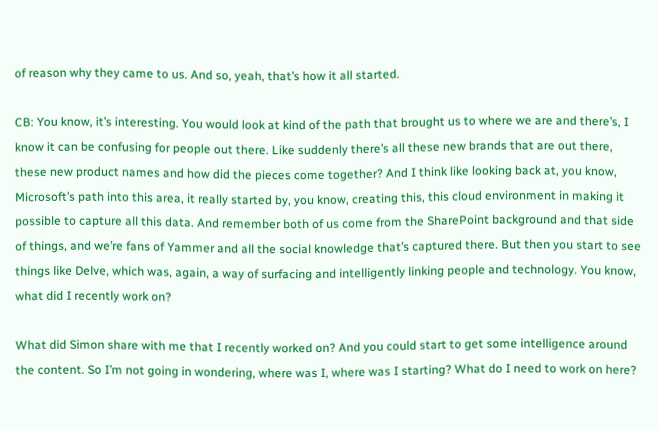of reason why they came to us. And so, yeah, that’s how it all started.

CB: You know, it’s interesting. You would look at kind of the path that brought us to where we are and there’s, I know it can be confusing for people out there. Like suddenly there’s all these new brands that are out there, these new product names and how did the pieces come together? And I think like looking back at, you know, Microsoft’s path into this area, it really started by, you know, creating this, this cloud environment in making it possible to capture all this data. And remember both of us come from the SharePoint background and that side of things, and we’re fans of Yammer and all the social knowledge that’s captured there. But then you start to see things like Delve, which was, again, a way of surfacing and intelligently linking people and technology. You know, what did I recently work on?

What did Simon share with me that I recently worked on? And you could start to get some intelligence around the content. So I’m not going in wondering, where was I, where was I starting? What do I need to work on here?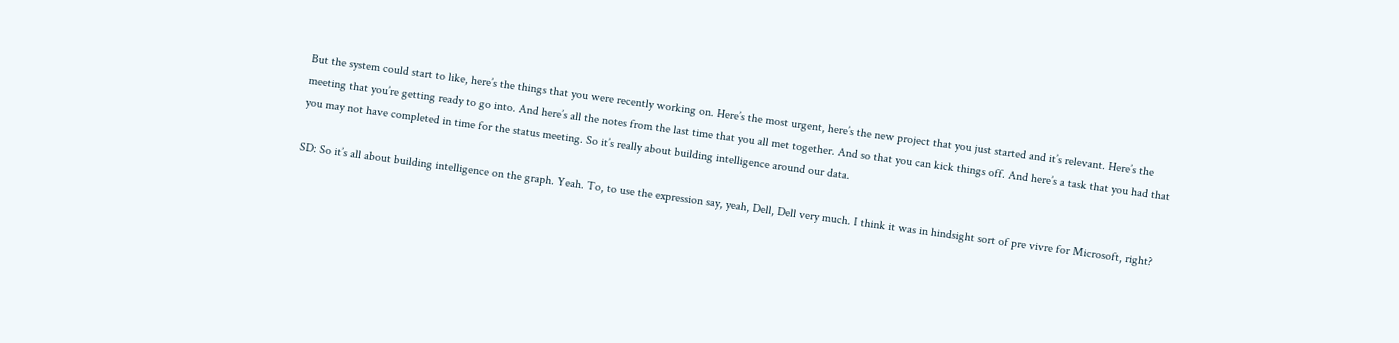But the system could start to like, here’s the things that you were recently working on. Here’s the most urgent, here’s the new project that you just started and it’s relevant. Here’s the meeting that you’re getting ready to go into. And here’s all the notes from the last time that you all met together. And so that you can kick things off. And here’s a task that you had that you may not have completed in time for the status meeting. So it’s really about building intelligence around our data.

SD: So it’s all about building intelligence on the graph. Yeah. To, to use the expression say, yeah, Dell, Dell very much. I think it was in hindsight sort of pre vivre for Microsoft, right?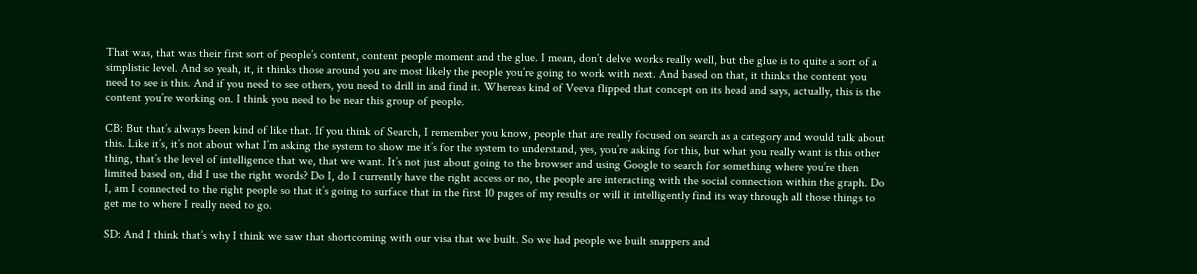That was, that was their first sort of people’s content, content people moment and the glue. I mean, don’t delve works really well, but the glue is to quite a sort of a simplistic level. And so yeah, it, it thinks those around you are most likely the people you’re going to work with next. And based on that, it thinks the content you need to see is this. And if you need to see others, you need to drill in and find it. Whereas kind of Veeva flipped that concept on its head and says, actually, this is the content you’re working on. I think you need to be near this group of people.

CB: But that’s always been kind of like that. If you think of Search, I remember you know, people that are really focused on search as a category and would talk about this. Like it’s, it’s not about what I’m asking the system to show me it’s for the system to understand, yes, you’re asking for this, but what you really want is this other thing, that’s the level of intelligence that we, that we want. It’s not just about going to the browser and using Google to search for something where you’re then limited based on, did I use the right words? Do I, do I currently have the right access or no, the people are interacting with the social connection within the graph. Do I, am I connected to the right people so that it’s going to surface that in the first 10 pages of my results or will it intelligently find its way through all those things to get me to where I really need to go.

SD: And I think that’s why I think we saw that shortcoming with our visa that we built. So we had people we built snappers and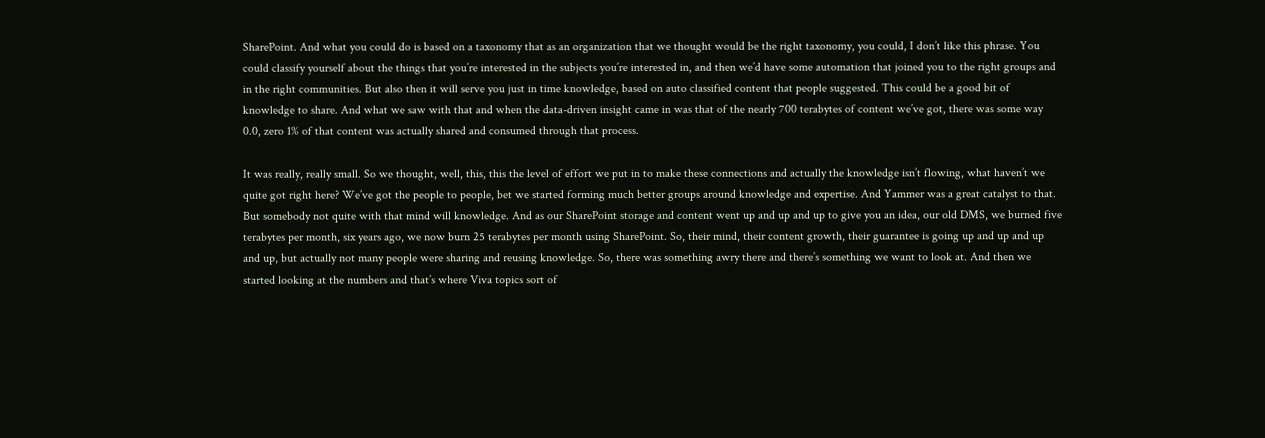SharePoint. And what you could do is based on a taxonomy that as an organization that we thought would be the right taxonomy, you could, I don’t like this phrase. You could classify yourself about the things that you’re interested in the subjects you’re interested in, and then we’d have some automation that joined you to the right groups and in the right communities. But also then it will serve you just in time knowledge, based on auto classified content that people suggested. This could be a good bit of knowledge to share. And what we saw with that and when the data-driven insight came in was that of the nearly 700 terabytes of content we’ve got, there was some way 0.0, zero 1% of that content was actually shared and consumed through that process.

It was really, really small. So we thought, well, this, this the level of effort we put in to make these connections and actually the knowledge isn’t flowing, what haven’t we quite got right here? We’ve got the people to people, bet we started forming much better groups around knowledge and expertise. And Yammer was a great catalyst to that. But somebody not quite with that mind will knowledge. And as our SharePoint storage and content went up and up and up to give you an idea, our old DMS, we burned five terabytes per month, six years ago, we now burn 25 terabytes per month using SharePoint. So, their mind, their content growth, their guarantee is going up and up and up and up, but actually not many people were sharing and reusing knowledge. So, there was something awry there and there’s something we want to look at. And then we started looking at the numbers and that’s where Viva topics sort of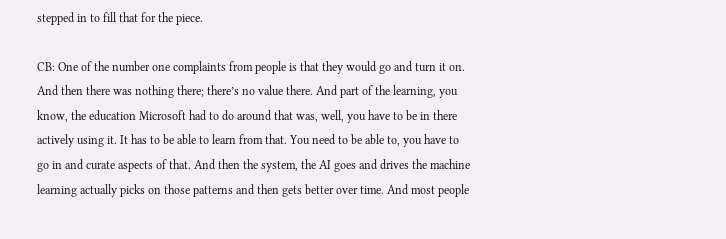stepped in to fill that for the piece.

CB: One of the number one complaints from people is that they would go and turn it on. And then there was nothing there; there’s no value there. And part of the learning, you know, the education Microsoft had to do around that was, well, you have to be in there actively using it. It has to be able to learn from that. You need to be able to, you have to go in and curate aspects of that. And then the system, the AI goes and drives the machine learning actually picks on those patterns and then gets better over time. And most people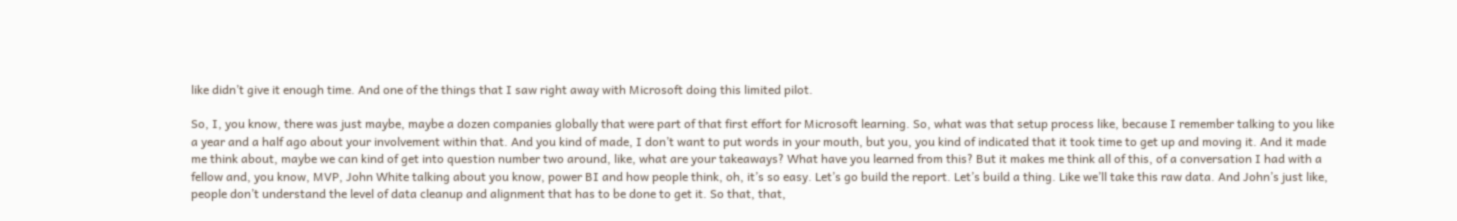like didn’t give it enough time. And one of the things that I saw right away with Microsoft doing this limited pilot.

So, I, you know, there was just maybe, maybe a dozen companies globally that were part of that first effort for Microsoft learning. So, what was that setup process like, because I remember talking to you like a year and a half ago about your involvement within that. And you kind of made, I don’t want to put words in your mouth, but you, you kind of indicated that it took time to get up and moving it. And it made me think about, maybe we can kind of get into question number two around, like, what are your takeaways? What have you learned from this? But it makes me think all of this, of a conversation I had with a fellow and, you know, MVP, John White talking about you know, power BI and how people think, oh, it’s so easy. Let’s go build the report. Let’s build a thing. Like we’ll take this raw data. And John’s just like, people don’t understand the level of data cleanup and alignment that has to be done to get it. So that, that,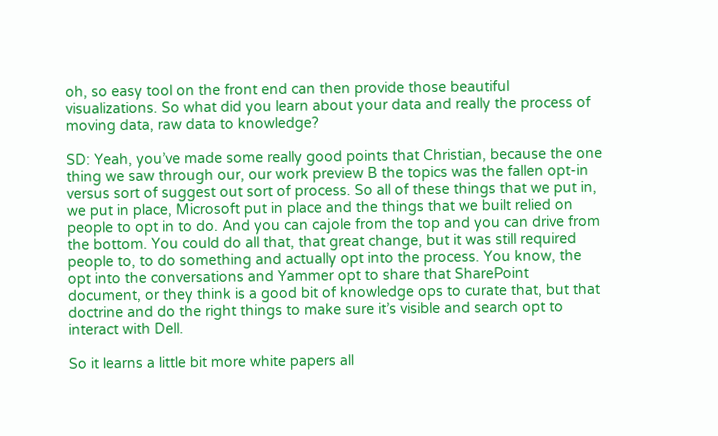oh, so easy tool on the front end can then provide those beautiful visualizations. So what did you learn about your data and really the process of moving data, raw data to knowledge?

SD: Yeah, you’ve made some really good points that Christian, because the one thing we saw through our, our work preview B the topics was the fallen opt-in versus sort of suggest out sort of process. So all of these things that we put in, we put in place, Microsoft put in place and the things that we built relied on people to opt in to do. And you can cajole from the top and you can drive from the bottom. You could do all that, that great change, but it was still required people to, to do something and actually opt into the process. You know, the opt into the conversations and Yammer opt to share that SharePoint document, or they think is a good bit of knowledge ops to curate that, but that doctrine and do the right things to make sure it’s visible and search opt to interact with Dell.

So it learns a little bit more white papers all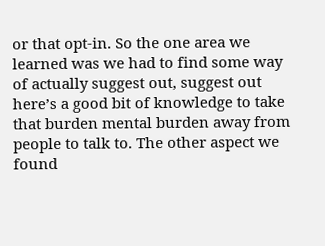or that opt-in. So the one area we learned was we had to find some way of actually suggest out, suggest out here’s a good bit of knowledge to take that burden mental burden away from people to talk to. The other aspect we found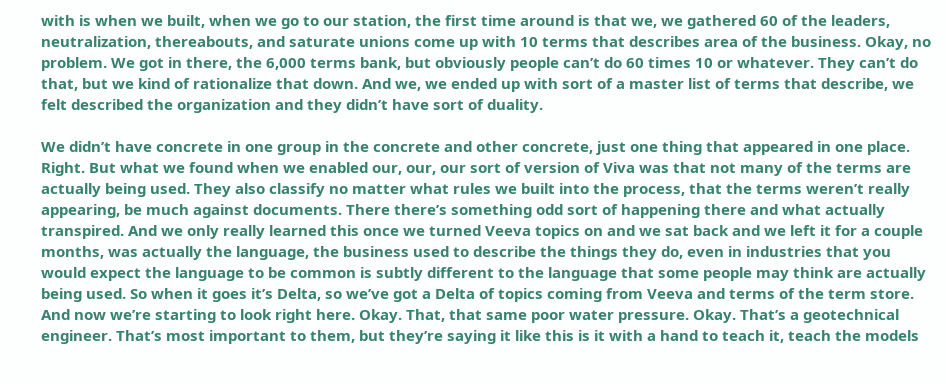with is when we built, when we go to our station, the first time around is that we, we gathered 60 of the leaders, neutralization, thereabouts, and saturate unions come up with 10 terms that describes area of the business. Okay, no problem. We got in there, the 6,000 terms bank, but obviously people can’t do 60 times 10 or whatever. They can’t do that, but we kind of rationalize that down. And we, we ended up with sort of a master list of terms that describe, we felt described the organization and they didn’t have sort of duality.

We didn’t have concrete in one group in the concrete and other concrete, just one thing that appeared in one place. Right. But what we found when we enabled our, our, our sort of version of Viva was that not many of the terms are actually being used. They also classify no matter what rules we built into the process, that the terms weren’t really appearing, be much against documents. There there’s something odd sort of happening there and what actually transpired. And we only really learned this once we turned Veeva topics on and we sat back and we left it for a couple months, was actually the language, the business used to describe the things they do, even in industries that you would expect the language to be common is subtly different to the language that some people may think are actually being used. So when it goes it’s Delta, so we’ve got a Delta of topics coming from Veeva and terms of the term store. And now we’re starting to look right here. Okay. That, that same poor water pressure. Okay. That’s a geotechnical engineer. That’s most important to them, but they’re saying it like this is it with a hand to teach it, teach the models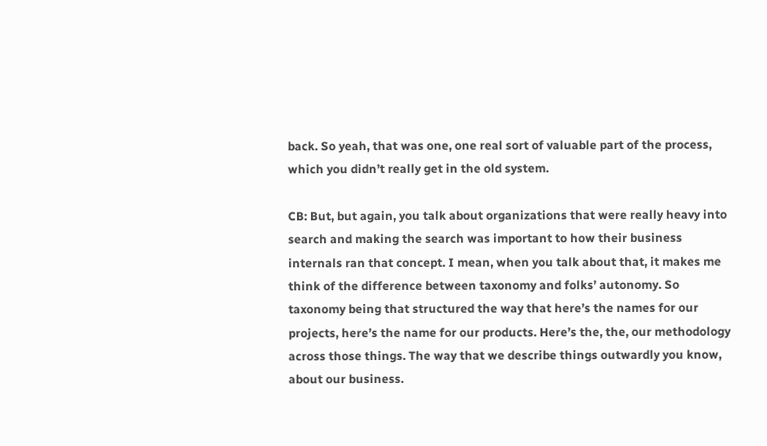back. So yeah, that was one, one real sort of valuable part of the process, which you didn’t really get in the old system.

CB: But, but again, you talk about organizations that were really heavy into search and making the search was important to how their business internals ran that concept. I mean, when you talk about that, it makes me think of the difference between taxonomy and folks’ autonomy. So taxonomy being that structured the way that here’s the names for our projects, here’s the name for our products. Here’s the, the, our methodology across those things. The way that we describe things outwardly you know, about our business.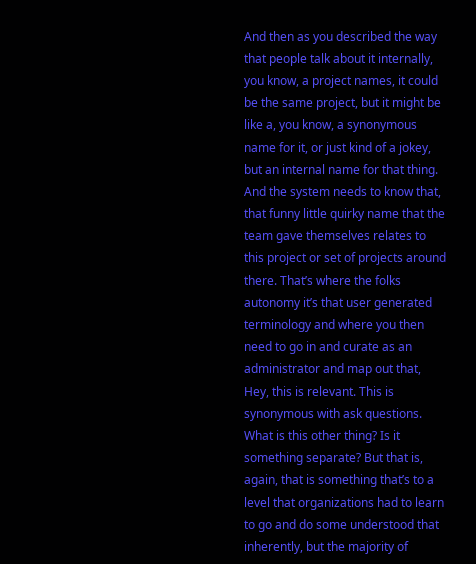And then as you described the way that people talk about it internally, you know, a project names, it could be the same project, but it might be like a, you know, a synonymous name for it, or just kind of a jokey, but an internal name for that thing. And the system needs to know that, that funny little quirky name that the team gave themselves relates to this project or set of projects around there. That’s where the folks autonomy it’s that user generated terminology and where you then need to go in and curate as an administrator and map out that, Hey, this is relevant. This is synonymous with ask questions. What is this other thing? Is it something separate? But that is, again, that is something that’s to a level that organizations had to learn to go and do some understood that inherently, but the majority of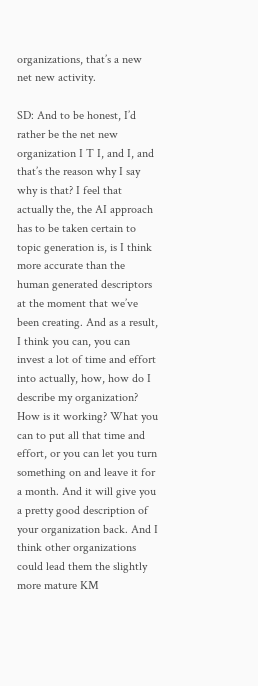organizations, that’s a new net new activity.

SD: And to be honest, I’d rather be the net new organization I T I, and I, and that’s the reason why I say why is that? I feel that actually the, the AI approach has to be taken certain to topic generation is, is I think more accurate than the human generated descriptors at the moment that we’ve been creating. And as a result, I think you can, you can invest a lot of time and effort into actually, how, how do I describe my organization? How is it working? What you can to put all that time and effort, or you can let you turn something on and leave it for a month. And it will give you a pretty good description of your organization back. And I think other organizations could lead them the slightly more mature KM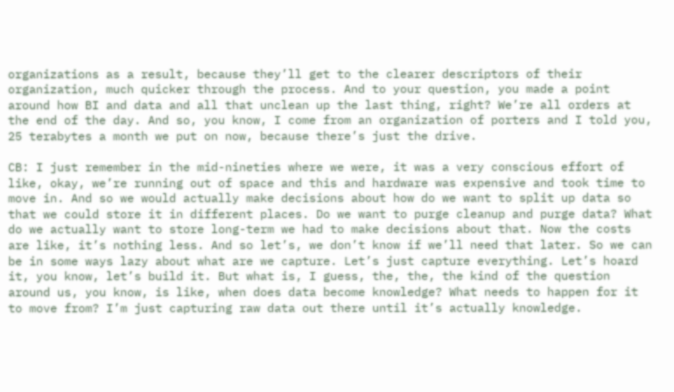organizations as a result, because they’ll get to the clearer descriptors of their organization, much quicker through the process. And to your question, you made a point around how BI and data and all that unclean up the last thing, right? We’re all orders at the end of the day. And so, you know, I come from an organization of porters and I told you, 25 terabytes a month we put on now, because there’s just the drive.

CB: I just remember in the mid-nineties where we were, it was a very conscious effort of like, okay, we’re running out of space and this and hardware was expensive and took time to move in. And so we would actually make decisions about how do we want to split up data so that we could store it in different places. Do we want to purge cleanup and purge data? What do we actually want to store long-term we had to make decisions about that. Now the costs are like, it’s nothing less. And so let’s, we don’t know if we’ll need that later. So we can be in some ways lazy about what are we capture. Let’s just capture everything. Let’s hoard it, you know, let’s build it. But what is, I guess, the, the, the kind of the question around us, you know, is like, when does data become knowledge? What needs to happen for it to move from? I’m just capturing raw data out there until it’s actually knowledge.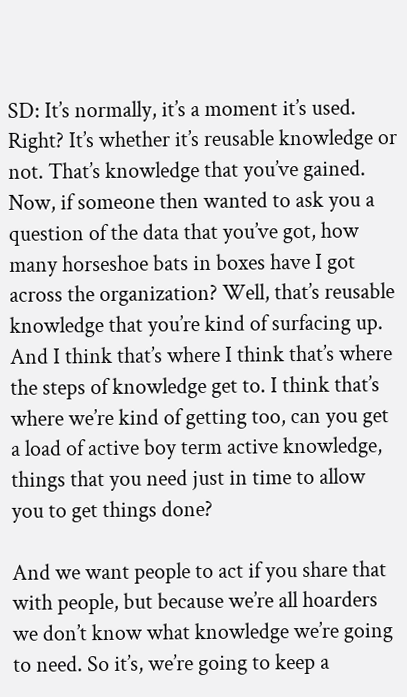SD: It’s normally, it’s a moment it’s used. Right? It’s whether it’s reusable knowledge or not. That’s knowledge that you’ve gained. Now, if someone then wanted to ask you a question of the data that you’ve got, how many horseshoe bats in boxes have I got across the organization? Well, that’s reusable knowledge that you’re kind of surfacing up. And I think that’s where I think that’s where the steps of knowledge get to. I think that’s where we’re kind of getting too, can you get a load of active boy term active knowledge, things that you need just in time to allow you to get things done?

And we want people to act if you share that with people, but because we’re all hoarders we don’t know what knowledge we’re going to need. So it’s, we’re going to keep a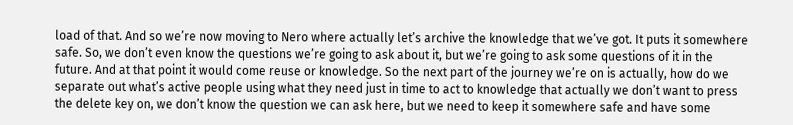load of that. And so we’re now moving to Nero where actually let’s archive the knowledge that we’ve got. It puts it somewhere safe. So, we don’t even know the questions we’re going to ask about it, but we’re going to ask some questions of it in the future. And at that point it would come reuse or knowledge. So the next part of the journey we’re on is actually, how do we separate out what’s active people using what they need just in time to act to knowledge that actually we don’t want to press the delete key on, we don’t know the question we can ask here, but we need to keep it somewhere safe and have some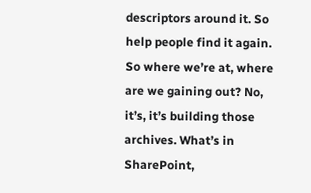descriptors around it. So help people find it again. So where we’re at, where are we gaining out? No, it’s, it’s building those archives. What’s in SharePoint,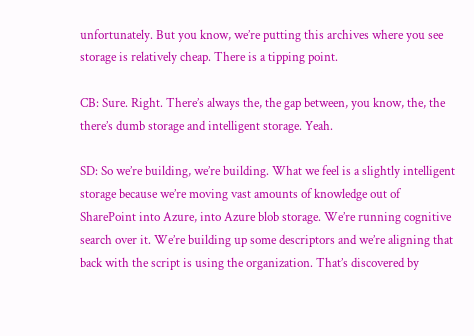unfortunately. But you know, we’re putting this archives where you see storage is relatively cheap. There is a tipping point.

CB: Sure. Right. There’s always the, the gap between, you know, the, the there’s dumb storage and intelligent storage. Yeah.

SD: So we’re building, we’re building. What we feel is a slightly intelligent storage because we’re moving vast amounts of knowledge out of SharePoint into Azure, into Azure blob storage. We’re running cognitive search over it. We’re building up some descriptors and we’re aligning that back with the script is using the organization. That’s discovered by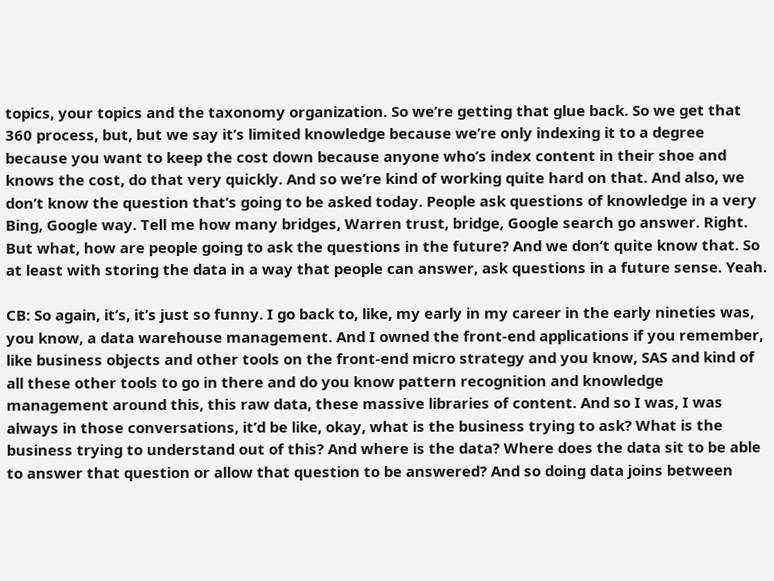topics, your topics and the taxonomy organization. So we’re getting that glue back. So we get that 360 process, but, but we say it’s limited knowledge because we’re only indexing it to a degree because you want to keep the cost down because anyone who’s index content in their shoe and knows the cost, do that very quickly. And so we’re kind of working quite hard on that. And also, we don’t know the question that’s going to be asked today. People ask questions of knowledge in a very Bing, Google way. Tell me how many bridges, Warren trust, bridge, Google search go answer. Right. But what, how are people going to ask the questions in the future? And we don’t quite know that. So at least with storing the data in a way that people can answer, ask questions in a future sense. Yeah.

CB: So again, it’s, it’s just so funny. I go back to, like, my early in my career in the early nineties was, you know, a data warehouse management. And I owned the front-end applications if you remember, like business objects and other tools on the front-end micro strategy and you know, SAS and kind of all these other tools to go in there and do you know pattern recognition and knowledge management around this, this raw data, these massive libraries of content. And so I was, I was always in those conversations, it’d be like, okay, what is the business trying to ask? What is the business trying to understand out of this? And where is the data? Where does the data sit to be able to answer that question or allow that question to be answered? And so doing data joins between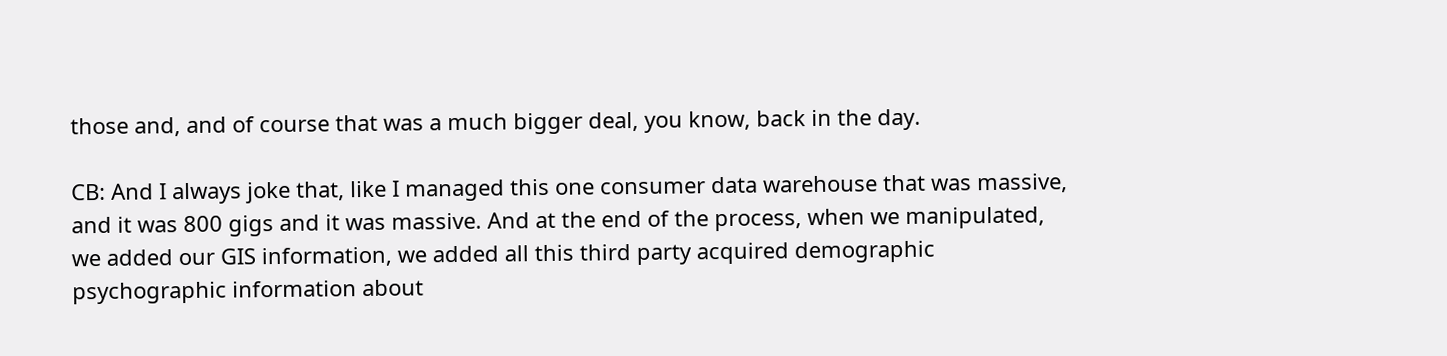those and, and of course that was a much bigger deal, you know, back in the day.

CB: And I always joke that, like I managed this one consumer data warehouse that was massive, and it was 800 gigs and it was massive. And at the end of the process, when we manipulated, we added our GIS information, we added all this third party acquired demographic psychographic information about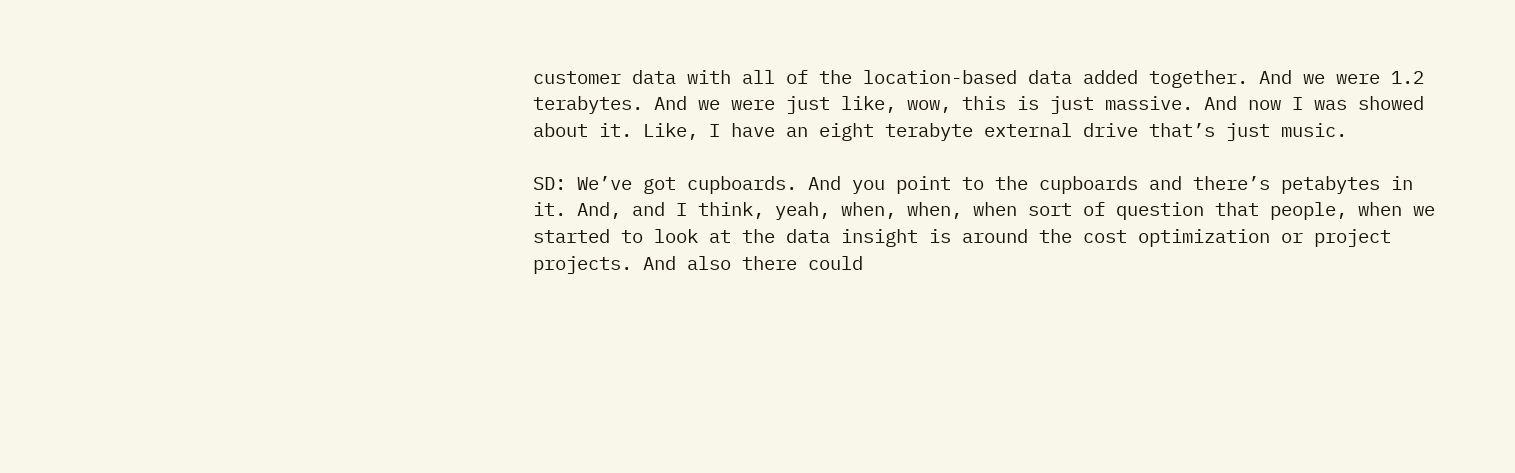customer data with all of the location-based data added together. And we were 1.2 terabytes. And we were just like, wow, this is just massive. And now I was showed about it. Like, I have an eight terabyte external drive that’s just music.

SD: We’ve got cupboards. And you point to the cupboards and there’s petabytes in it. And, and I think, yeah, when, when, when sort of question that people, when we started to look at the data insight is around the cost optimization or project projects. And also there could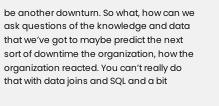be another downturn. So what, how can we ask questions of the knowledge and data that we’ve got to maybe predict the next sort of downtime the organization, how the organization reacted. You can’t really do that with data joins and SQL and a bit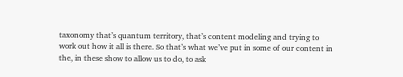taxonomy that’s quantum territory, that’s content modeling and trying to work out how it all is there. So that’s what we’ve put in some of our content in the, in these show to allow us to do, to ask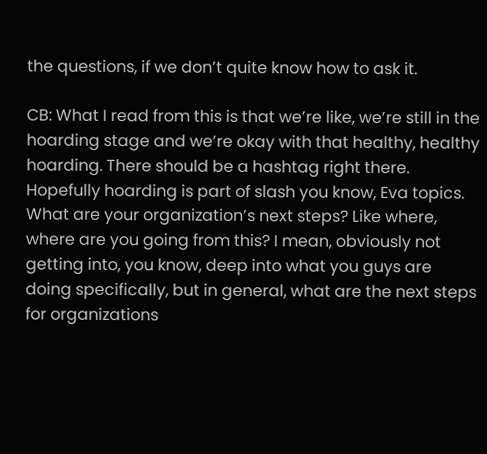the questions, if we don’t quite know how to ask it.

CB: What I read from this is that we’re like, we’re still in the hoarding stage and we’re okay with that healthy, healthy hoarding. There should be a hashtag right there. Hopefully hoarding is part of slash you know, Eva topics. What are your organization’s next steps? Like where, where are you going from this? I mean, obviously not getting into, you know, deep into what you guys are doing specifically, but in general, what are the next steps for organizations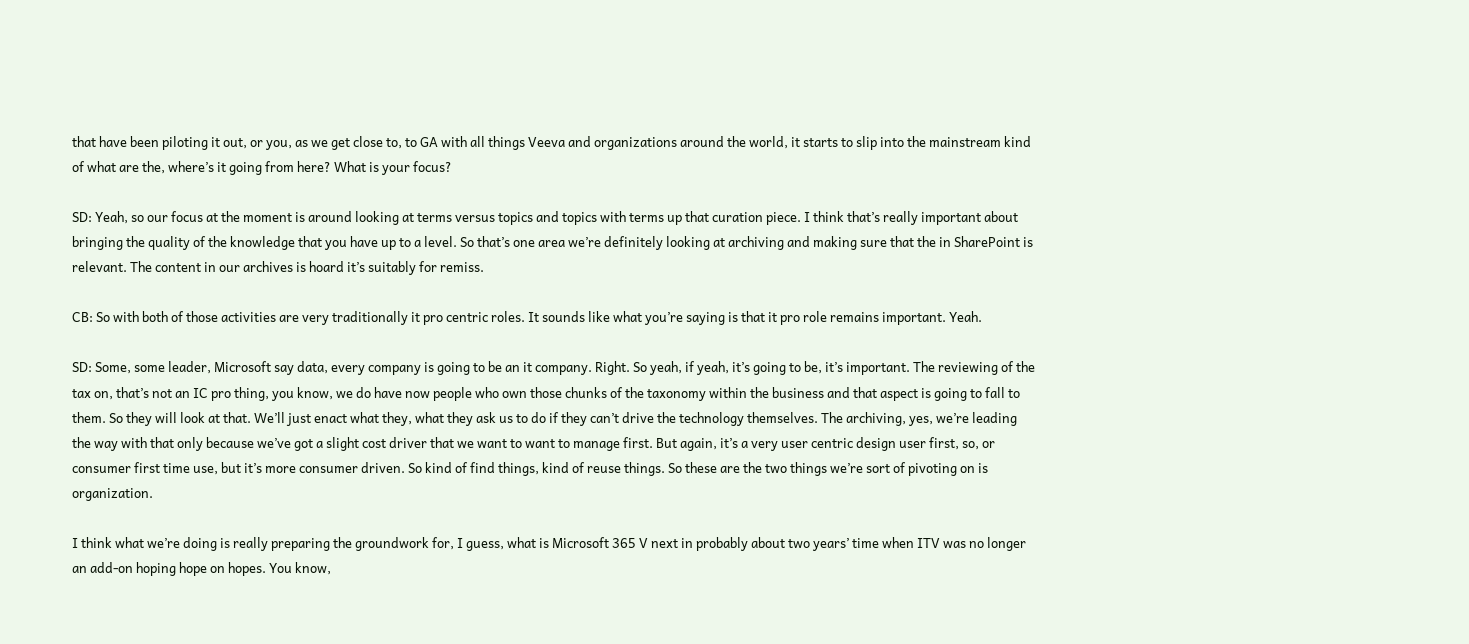that have been piloting it out, or you, as we get close to, to GA with all things Veeva and organizations around the world, it starts to slip into the mainstream kind of what are the, where’s it going from here? What is your focus?

SD: Yeah, so our focus at the moment is around looking at terms versus topics and topics with terms up that curation piece. I think that’s really important about bringing the quality of the knowledge that you have up to a level. So that’s one area we’re definitely looking at archiving and making sure that the in SharePoint is relevant. The content in our archives is hoard it’s suitably for remiss.

CB: So with both of those activities are very traditionally it pro centric roles. It sounds like what you’re saying is that it pro role remains important. Yeah.

SD: Some, some leader, Microsoft say data, every company is going to be an it company. Right. So yeah, if yeah, it’s going to be, it’s important. The reviewing of the tax on, that’s not an IC pro thing, you know, we do have now people who own those chunks of the taxonomy within the business and that aspect is going to fall to them. So they will look at that. We’ll just enact what they, what they ask us to do if they can’t drive the technology themselves. The archiving, yes, we’re leading the way with that only because we’ve got a slight cost driver that we want to want to manage first. But again, it’s a very user centric design user first, so, or consumer first time use, but it’s more consumer driven. So kind of find things, kind of reuse things. So these are the two things we’re sort of pivoting on is organization.

I think what we’re doing is really preparing the groundwork for, I guess, what is Microsoft 365 V next in probably about two years’ time when ITV was no longer an add-on hoping hope on hopes. You know,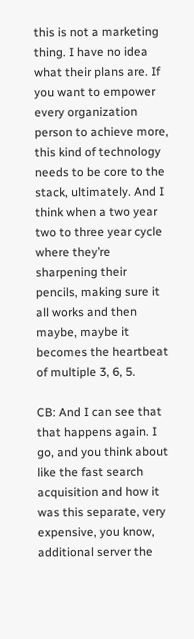this is not a marketing thing. I have no idea what their plans are. If you want to empower every organization person to achieve more, this kind of technology needs to be core to the stack, ultimately. And I think when a two year two to three year cycle where they’re sharpening their pencils, making sure it all works and then maybe, maybe it becomes the heartbeat of multiple 3, 6, 5.

CB: And I can see that that happens again. I go, and you think about like the fast search acquisition and how it was this separate, very expensive, you know, additional server the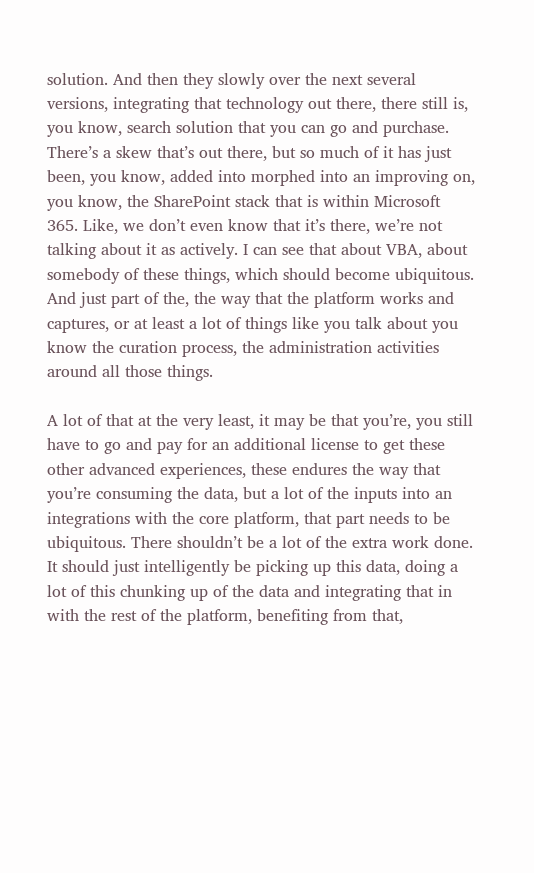solution. And then they slowly over the next several versions, integrating that technology out there, there still is, you know, search solution that you can go and purchase. There’s a skew that’s out there, but so much of it has just been, you know, added into morphed into an improving on, you know, the SharePoint stack that is within Microsoft 365. Like, we don’t even know that it’s there, we’re not talking about it as actively. I can see that about VBA, about somebody of these things, which should become ubiquitous. And just part of the, the way that the platform works and captures, or at least a lot of things like you talk about you know the curation process, the administration activities around all those things.

A lot of that at the very least, it may be that you’re, you still have to go and pay for an additional license to get these other advanced experiences, these endures the way that you’re consuming the data, but a lot of the inputs into an integrations with the core platform, that part needs to be ubiquitous. There shouldn’t be a lot of the extra work done. It should just intelligently be picking up this data, doing a lot of this chunking up of the data and integrating that in with the rest of the platform, benefiting from that,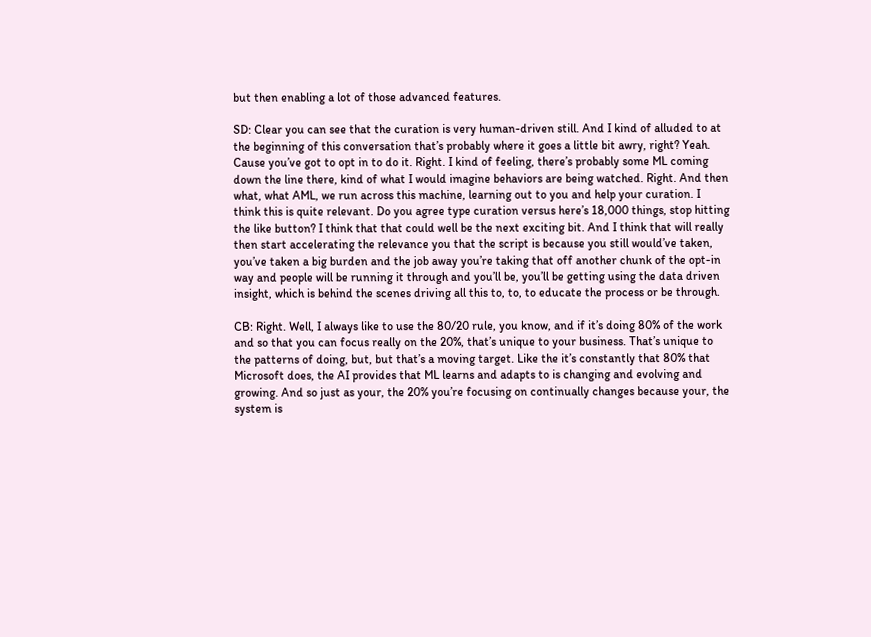but then enabling a lot of those advanced features.

SD: Clear you can see that the curation is very human-driven still. And I kind of alluded to at the beginning of this conversation that’s probably where it goes a little bit awry, right? Yeah. Cause you’ve got to opt in to do it. Right. I kind of feeling, there’s probably some ML coming down the line there, kind of what I would imagine behaviors are being watched. Right. And then what, what AML, we run across this machine, learning out to you and help your curation. I think this is quite relevant. Do you agree type curation versus here’s 18,000 things, stop hitting the like button? I think that that could well be the next exciting bit. And I think that will really then start accelerating the relevance you that the script is because you still would’ve taken, you’ve taken a big burden and the job away you’re taking that off another chunk of the opt-in way and people will be running it through and you’ll be, you’ll be getting using the data driven insight, which is behind the scenes driving all this to, to, to educate the process or be through.

CB: Right. Well, I always like to use the 80/20 rule, you know, and if it’s doing 80% of the work and so that you can focus really on the 20%, that’s unique to your business. That’s unique to the patterns of doing, but, but that’s a moving target. Like the it’s constantly that 80% that Microsoft does, the AI provides that ML learns and adapts to is changing and evolving and growing. And so just as your, the 20% you’re focusing on continually changes because your, the system is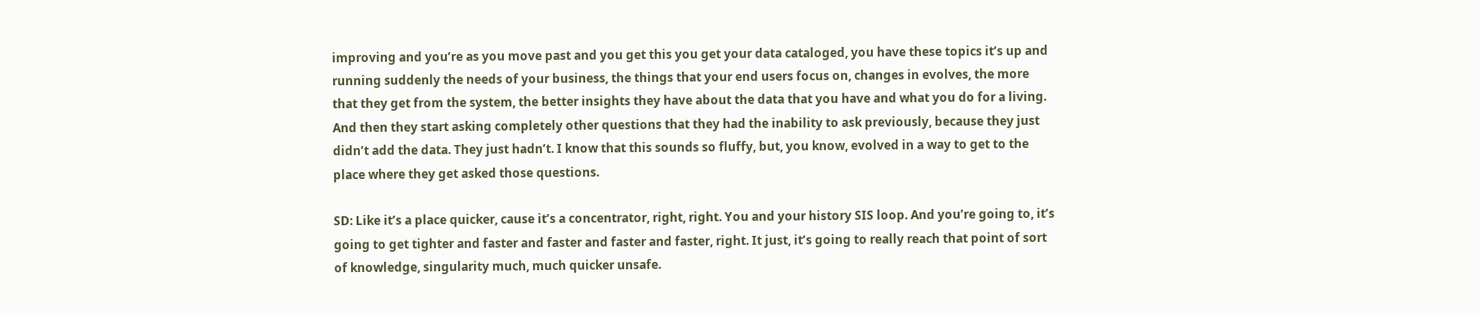improving and you’re as you move past and you get this you get your data cataloged, you have these topics it’s up and running suddenly the needs of your business, the things that your end users focus on, changes in evolves, the more that they get from the system, the better insights they have about the data that you have and what you do for a living. And then they start asking completely other questions that they had the inability to ask previously, because they just didn’t add the data. They just hadn’t. I know that this sounds so fluffy, but, you know, evolved in a way to get to the place where they get asked those questions.

SD: Like it’s a place quicker, cause it’s a concentrator, right, right. You and your history SIS loop. And you’re going to, it’s going to get tighter and faster and faster and faster and faster, right. It just, it’s going to really reach that point of sort of knowledge, singularity much, much quicker unsafe.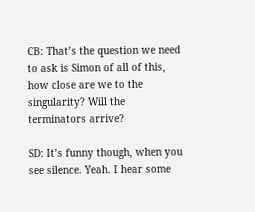CB: That’s the question we need to ask is Simon of all of this, how close are we to the singularity? Will the terminators arrive?

SD: It’s funny though, when you see silence. Yeah. I hear some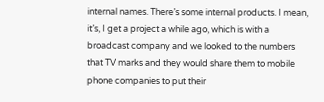internal names. There’s some internal products. I mean, it’s, I get a project a while ago, which is with a broadcast company and we looked to the numbers that TV marks and they would share them to mobile phone companies to put their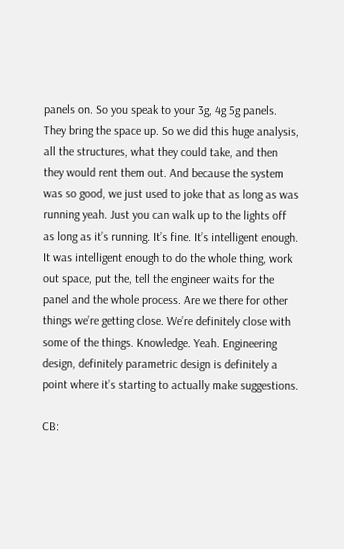panels on. So you speak to your 3g, 4g 5g panels. They bring the space up. So we did this huge analysis, all the structures, what they could take, and then they would rent them out. And because the system was so good, we just used to joke that as long as was running yeah. Just you can walk up to the lights off as long as it’s running. It’s fine. It’s intelligent enough. It was intelligent enough to do the whole thing, work out space, put the, tell the engineer waits for the panel and the whole process. Are we there for other things we’re getting close. We’re definitely close with some of the things. Knowledge. Yeah. Engineering design, definitely parametric design is definitely a point where it’s starting to actually make suggestions.

CB: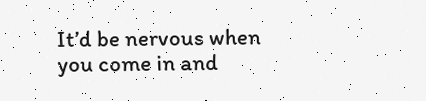It’d be nervous when you come in and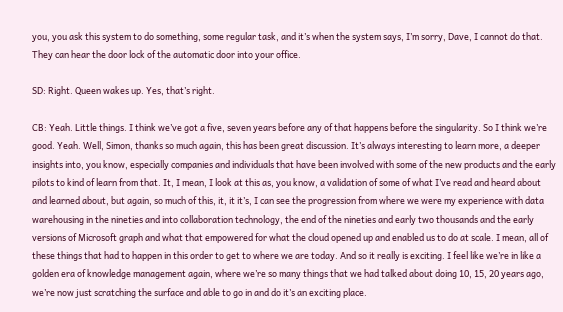you, you ask this system to do something, some regular task, and it’s when the system says, I’m sorry, Dave, I cannot do that. They can hear the door lock of the automatic door into your office.

SD: Right. Queen wakes up. Yes, that’s right.

CB: Yeah. Little things. I think we’ve got a five, seven years before any of that happens before the singularity. So I think we’re good. Yeah. Well, Simon, thanks so much again, this has been great discussion. It’s always interesting to learn more, a deeper insights into, you know, especially companies and individuals that have been involved with some of the new products and the early pilots to kind of learn from that. It, I mean, I look at this as, you know, a validation of some of what I’ve read and heard about and learned about, but again, so much of this, it, it it’s, I can see the progression from where we were my experience with data warehousing in the nineties and into collaboration technology, the end of the nineties and early two thousands and the early versions of Microsoft graph and what that empowered for what the cloud opened up and enabled us to do at scale. I mean, all of these things that had to happen in this order to get to where we are today. And so it really is exciting. I feel like we’re in like a golden era of knowledge management again, where we’re so many things that we had talked about doing 10, 15, 20 years ago, we’re now just scratching the surface and able to go in and do it’s an exciting place.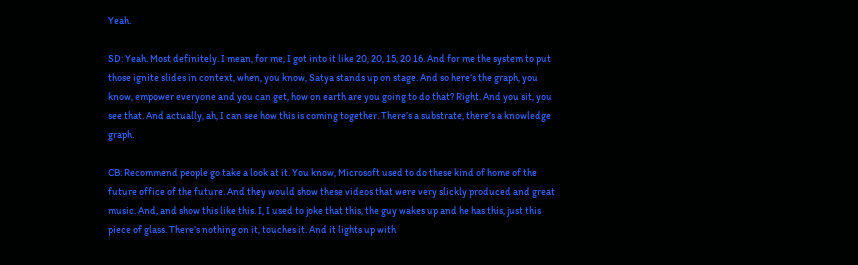Yeah.

SD: Yeah. Most definitely. I mean, for me, I got into it like 20, 20, 15, 20 16. And for me the system to put those ignite slides in context, when, you know, Satya stands up on stage. And so here’s the graph, you know, empower everyone and you can get, how on earth are you going to do that? Right. And you sit, you see that. And actually, ah, I can see how this is coming together. There’s a substrate, there’s a knowledge graph.

CB: Recommend people go take a look at it. You know, Microsoft used to do these kind of home of the future office of the future. And they would show these videos that were very slickly produced and great music. And, and show this like this. I, I used to joke that this, the guy wakes up and he has this, just this piece of glass. There’s nothing on it, touches it. And it lights up with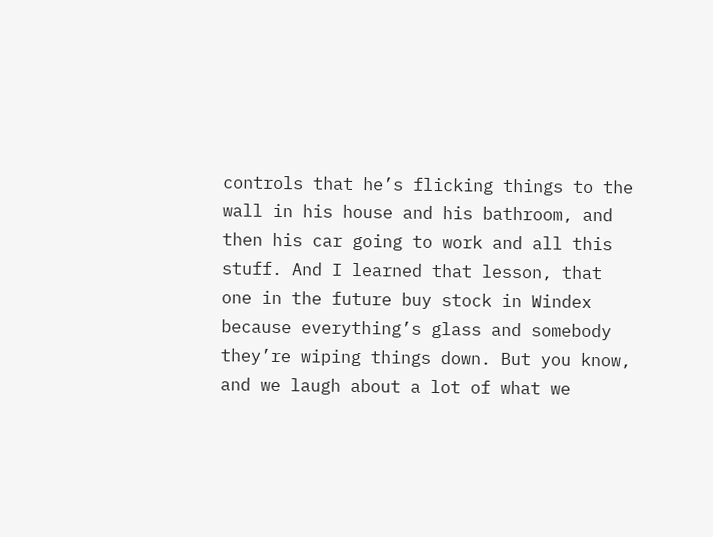controls that he’s flicking things to the wall in his house and his bathroom, and then his car going to work and all this stuff. And I learned that lesson, that one in the future buy stock in Windex because everything’s glass and somebody they’re wiping things down. But you know, and we laugh about a lot of what we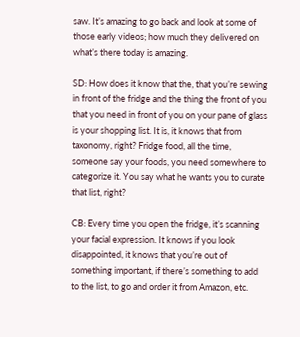saw. It’s amazing to go back and look at some of those early videos; how much they delivered on what’s there today is amazing.

SD: How does it know that the, that you’re sewing in front of the fridge and the thing the front of you that you need in front of you on your pane of glass is your shopping list. It is, it knows that from taxonomy, right? Fridge food, all the time, someone say your foods, you need somewhere to categorize it. You say what he wants you to curate that list, right?

CB: Every time you open the fridge, it’s scanning your facial expression. It knows if you look disappointed, it knows that you’re out of something important, if there’s something to add to the list, to go and order it from Amazon, etc.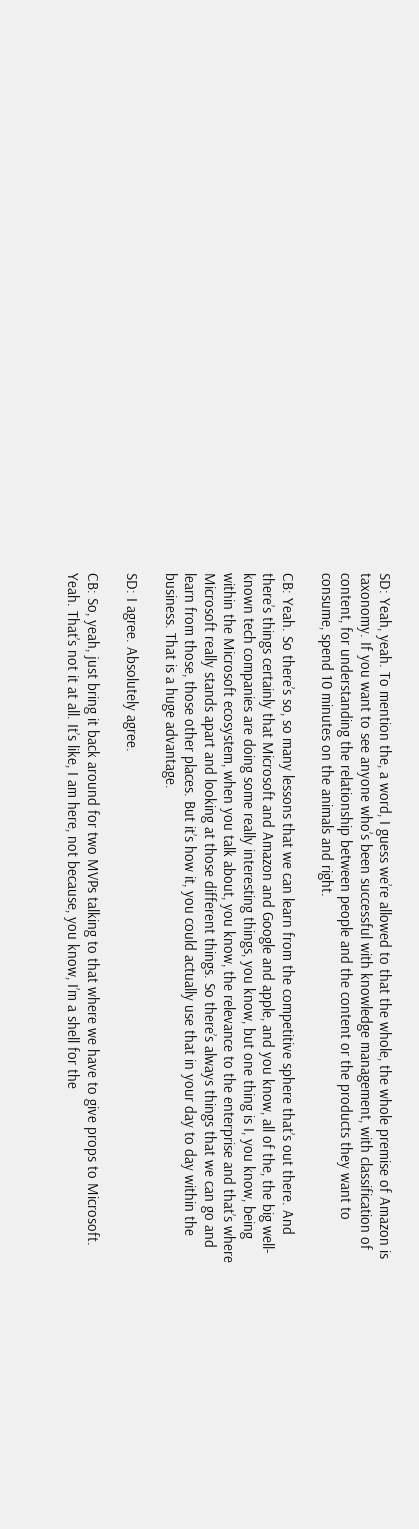SD: Yeah, yeah. To mention the, a word, I guess we’re allowed to that the whole, the whole premise of Amazon is taxonomy. If you want to see anyone who’s been successful with knowledge management, with classification of content, for understanding the relationship between people and the content or the products they want to consume, spend 10 minutes on the animals and right.

CB: Yeah. So there’s so, so many lessons that we can learn from the competitive sphere that’s out there. And there’s things certainly that Microsoft and Amazon and Google and apple, and you know, all of the, the big well-known tech companies are doing some really interesting things, you know, but one thing is I, you know, being within the Microsoft ecosystem, when you talk about, you know, the relevance to the enterprise and that’s where Microsoft really stands apart and looking at those different things. So there’s always things that we can go and learn from those, those other places. But it’s how it, you could actually use that in your day to day within the business. That is a huge advantage.

SD: I agree. Absolutely agree.

CB: So, yeah, just bring it back around for two MVPs talking to that where we have to give props to Microsoft. Yeah. That’s not it at all. It’s like, I am here, not because, you know, I’m a shell for the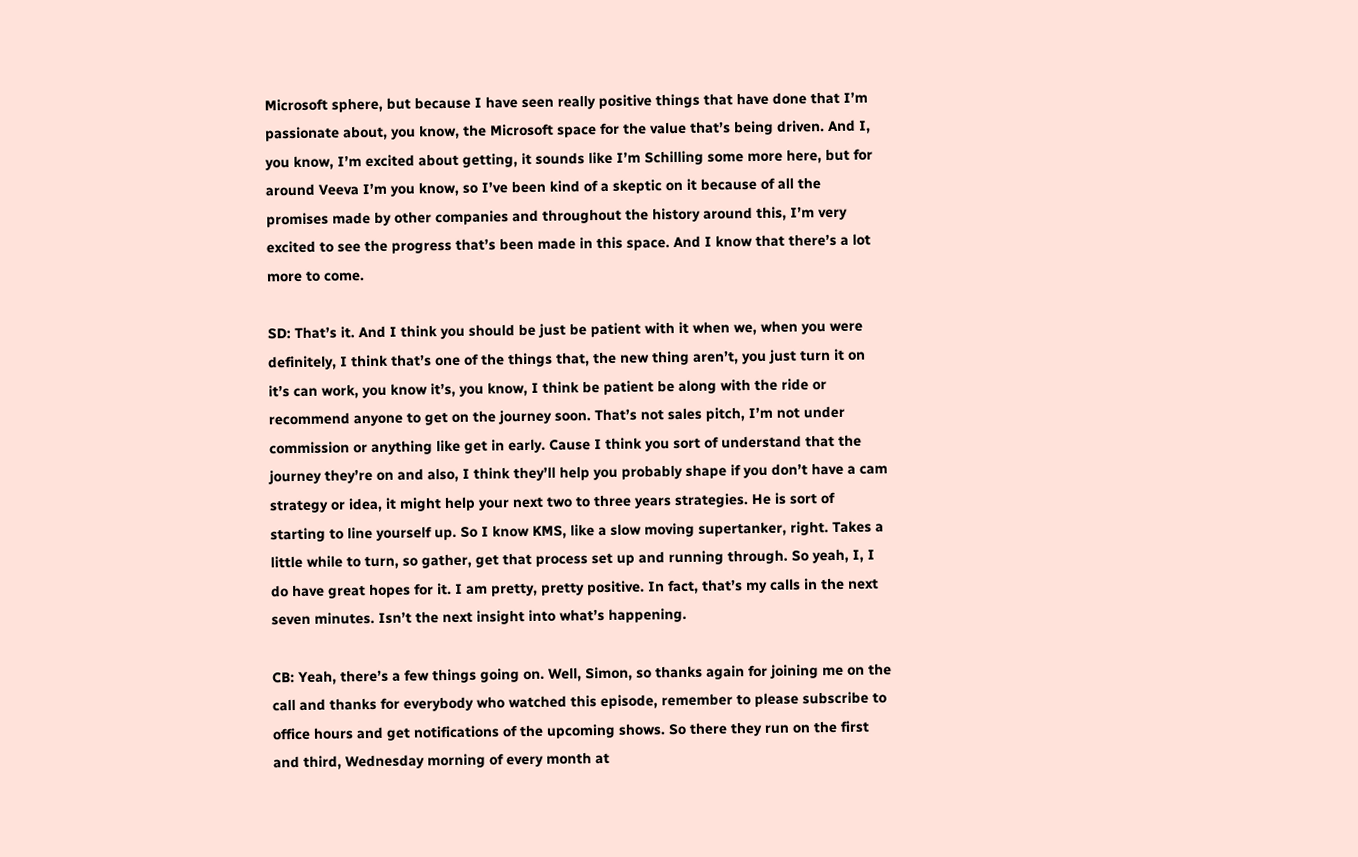Microsoft sphere, but because I have seen really positive things that have done that I’m passionate about, you know, the Microsoft space for the value that’s being driven. And I, you know, I’m excited about getting, it sounds like I’m Schilling some more here, but for around Veeva I’m you know, so I’ve been kind of a skeptic on it because of all the promises made by other companies and throughout the history around this, I’m very excited to see the progress that’s been made in this space. And I know that there’s a lot more to come.

SD: That’s it. And I think you should be just be patient with it when we, when you were definitely, I think that’s one of the things that, the new thing aren’t, you just turn it on it’s can work, you know it’s, you know, I think be patient be along with the ride or recommend anyone to get on the journey soon. That’s not sales pitch, I’m not under commission or anything like get in early. Cause I think you sort of understand that the journey they’re on and also, I think they’ll help you probably shape if you don’t have a cam strategy or idea, it might help your next two to three years strategies. He is sort of starting to line yourself up. So I know KMS, like a slow moving supertanker, right. Takes a little while to turn, so gather, get that process set up and running through. So yeah, I, I do have great hopes for it. I am pretty, pretty positive. In fact, that’s my calls in the next seven minutes. Isn’t the next insight into what’s happening.

CB: Yeah, there’s a few things going on. Well, Simon, so thanks again for joining me on the call and thanks for everybody who watched this episode, remember to please subscribe to office hours and get notifications of the upcoming shows. So there they run on the first and third, Wednesday morning of every month at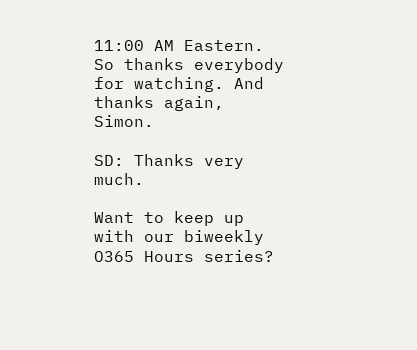11:00 AM Eastern. So thanks everybody for watching. And thanks again, Simon.

SD: Thanks very much.

Want to keep up with our biweekly O365 Hours series?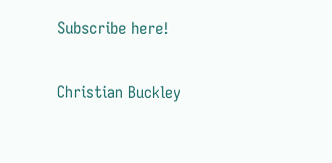Subscribe here!

Christian Buckley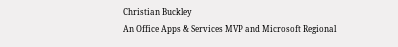Christian Buckley
An Office Apps & Services MVP and Microsoft Regional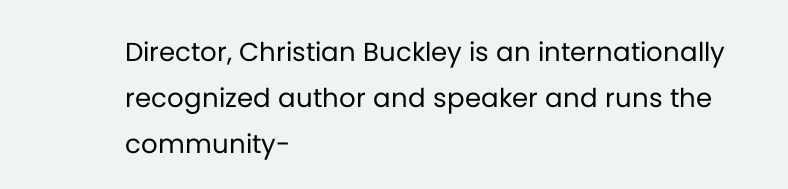Director, Christian Buckley is an internationally recognized author and speaker and runs the community-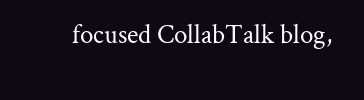focused CollabTalk blog,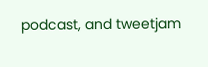podcast, and tweetjam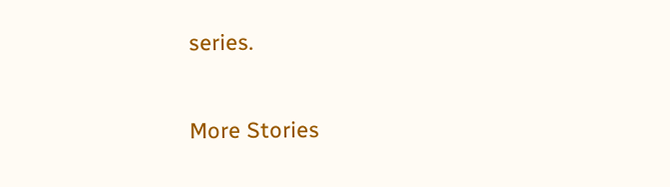series.

More Stories